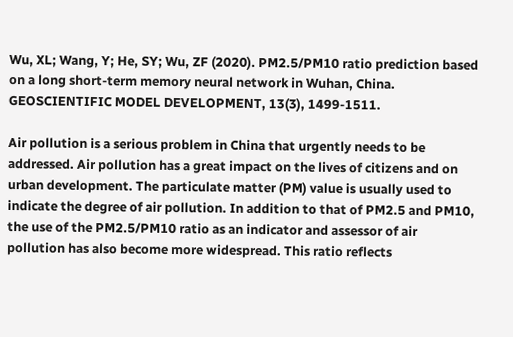Wu, XL; Wang, Y; He, SY; Wu, ZF (2020). PM2.5/PM10 ratio prediction based on a long short-term memory neural network in Wuhan, China. GEOSCIENTIFIC MODEL DEVELOPMENT, 13(3), 1499-1511.

Air pollution is a serious problem in China that urgently needs to be addressed. Air pollution has a great impact on the lives of citizens and on urban development. The particulate matter (PM) value is usually used to indicate the degree of air pollution. In addition to that of PM2.5 and PM10, the use of the PM2.5/PM10 ratio as an indicator and assessor of air pollution has also become more widespread. This ratio reflects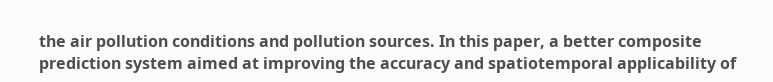the air pollution conditions and pollution sources. In this paper, a better composite prediction system aimed at improving the accuracy and spatiotemporal applicability of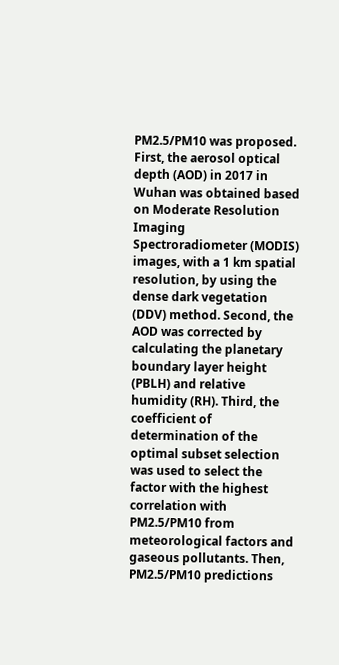PM2.5/PM10 was proposed. First, the aerosol optical depth (AOD) in 2017 in Wuhan was obtained based on Moderate Resolution Imaging Spectroradiometer (MODIS) images, with a 1 km spatial resolution, by using the dense dark vegetation (DDV) method. Second, the AOD was corrected by calculating the planetary boundary layer height (PBLH) and relative humidity (RH). Third, the coefficient of determination of the optimal subset selection was used to select the factor with the highest correlation with PM2.5/PM10 from meteorological factors and gaseous pollutants. Then, PM2.5/PM10 predictions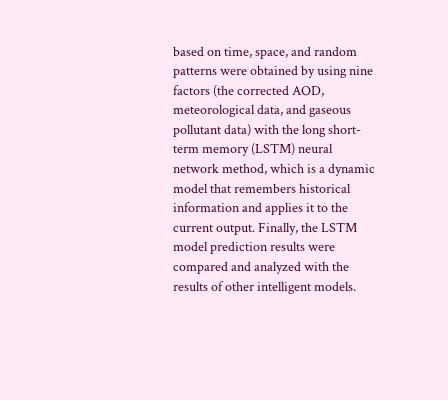based on time, space, and random patterns were obtained by using nine factors (the corrected AOD, meteorological data, and gaseous pollutant data) with the long short-term memory (LSTM) neural network method, which is a dynamic model that remembers historical information and applies it to the current output. Finally, the LSTM model prediction results were compared and analyzed with the results of other intelligent models.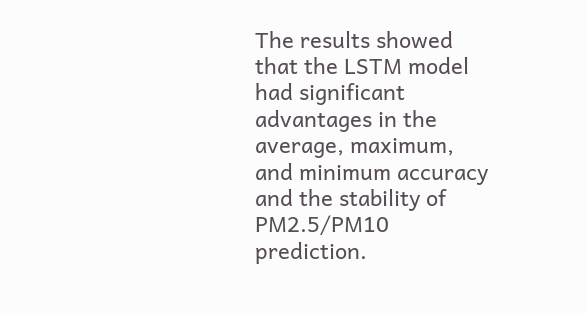The results showed that the LSTM model had significant advantages in the average, maximum, and minimum accuracy and the stability of PM2.5/PM10 prediction.